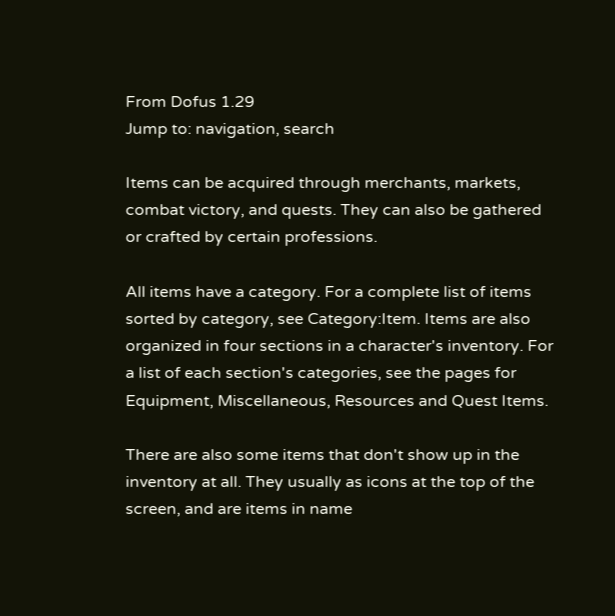From Dofus 1.29
Jump to: navigation, search

Items can be acquired through merchants, markets, combat victory, and quests. They can also be gathered or crafted by certain professions.

All items have a category. For a complete list of items sorted by category, see Category:Item. Items are also organized in four sections in a character's inventory. For a list of each section's categories, see the pages for Equipment, Miscellaneous, Resources and Quest Items.

There are also some items that don't show up in the inventory at all. They usually as icons at the top of the screen, and are items in name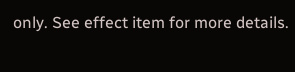only. See effect item for more details.